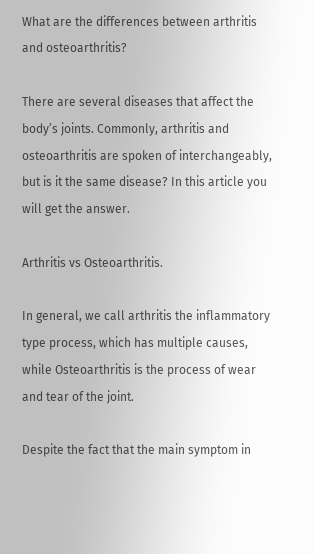What are the differences between arthritis and osteoarthritis?

There are several diseases that affect the body’s joints. Commonly, arthritis and osteoarthritis are spoken of interchangeably, but is it the same disease? In this article you will get the answer.

Arthritis vs Osteoarthritis.

In general, we call arthritis the inflammatory type process, which has multiple causes, while Osteoarthritis is the process of wear and tear of the joint.

Despite the fact that the main symptom in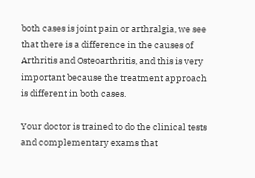both cases is joint pain or arthralgia, we see that there is a difference in the causes of Arthritis and Osteoarthritis, and this is very important because the treatment approach is different in both cases.

Your doctor is trained to do the clinical tests and complementary exams that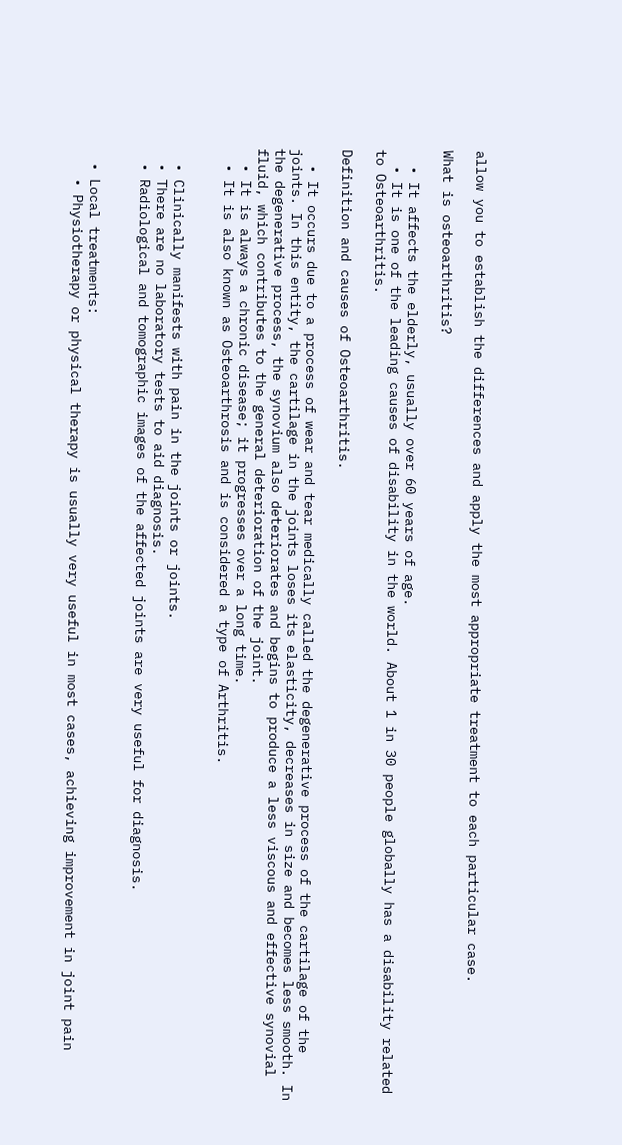allow you to establish the differences and apply the most appropriate treatment to each particular case.

What is osteoarthritis?

  • It affects the elderly, usually over 60 years of age.
  • It is one of the leading causes of disability in the world. About 1 in 30 people globally has a disability related to Osteoarthritis.

Definition and causes of Osteoarthritis.

  • It occurs due to a process of wear and tear medically called the degenerative process of the cartilage of the joints. In this entity, the cartilage in the joints loses its elasticity, decreases in size and becomes less smooth. In the degenerative process, the synovium also deteriorates and begins to produce a less viscous and effective synovial fluid, which contributes to the general deterioration of the joint.
  • It is always a chronic disease; it progresses over a long time.
  • It is also known as Osteoarthrosis and is considered a type of Arthritis.


  • Clinically manifests with pain in the joints or joints.
  • There are no laboratory tests to aid diagnosis.
  • Radiological and tomographic images of the affected joints are very useful for diagnosis.


  • Local treatments:
    • Physiotherapy or physical therapy is usually very useful in most cases, achieving improvement in joint pain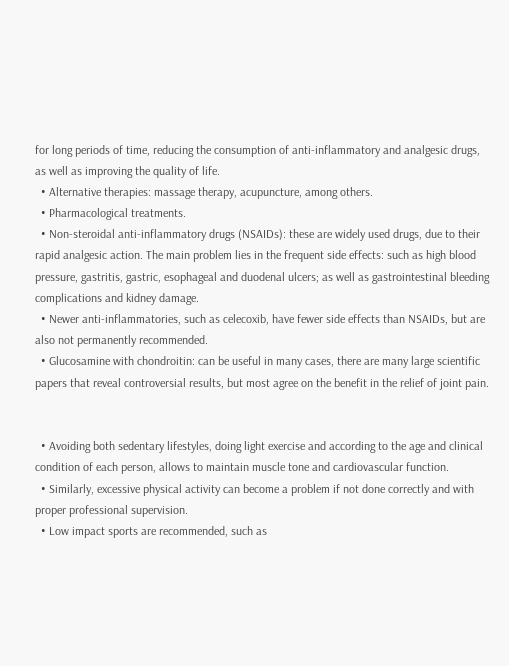for long periods of time, reducing the consumption of anti-inflammatory and analgesic drugs, as well as improving the quality of life.
  • Alternative therapies: massage therapy, acupuncture, among others.
  • Pharmacological treatments.
  • Non-steroidal anti-inflammatory drugs (NSAIDs): these are widely used drugs, due to their rapid analgesic action. The main problem lies in the frequent side effects: such as high blood pressure, gastritis, gastric, esophageal and duodenal ulcers; as well as gastrointestinal bleeding complications and kidney damage.
  • Newer anti-inflammatories, such as celecoxib, have fewer side effects than NSAIDs, but are also not permanently recommended.
  • Glucosamine with chondroitin: can be useful in many cases, there are many large scientific papers that reveal controversial results, but most agree on the benefit in the relief of joint pain.


  • Avoiding both sedentary lifestyles, doing light exercise and according to the age and clinical condition of each person, allows to maintain muscle tone and cardiovascular function.
  • Similarly, excessive physical activity can become a problem if not done correctly and with proper professional supervision.
  • Low impact sports are recommended, such as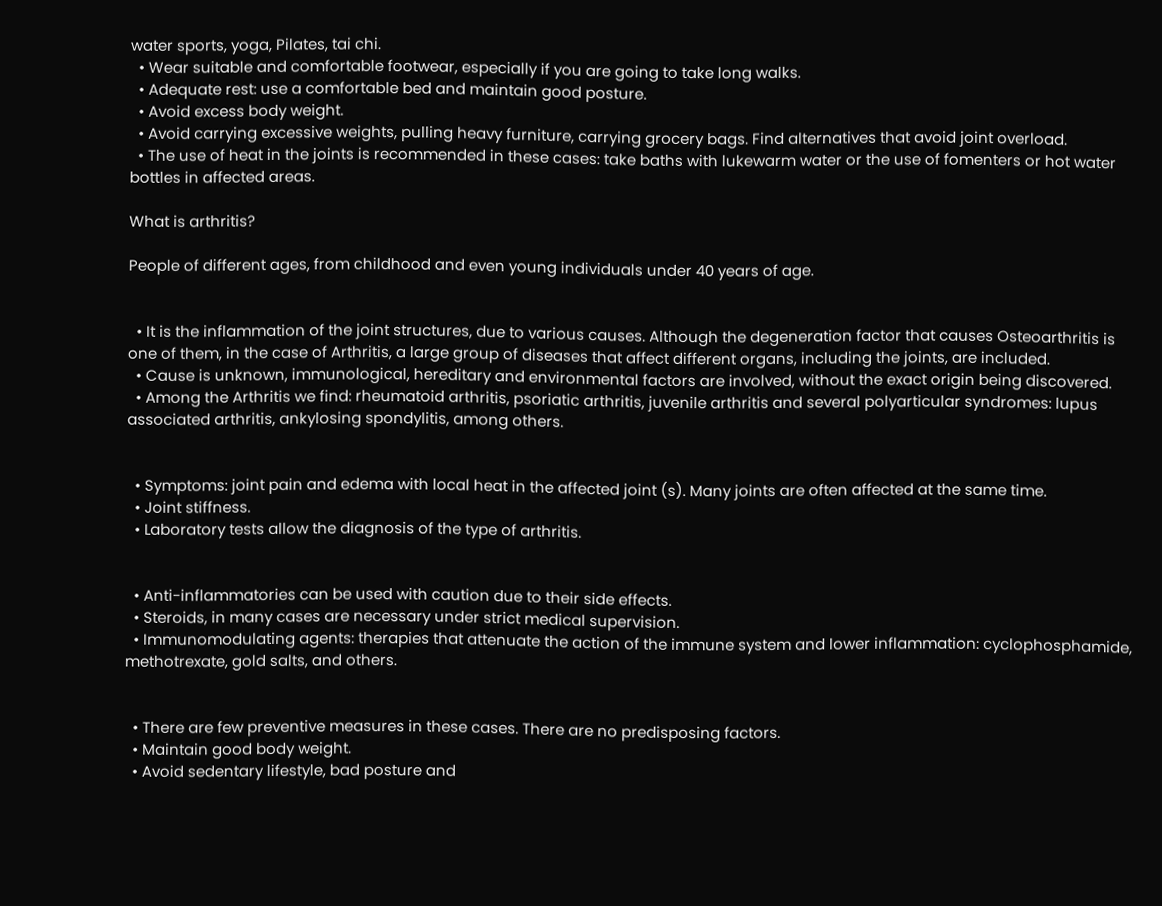water sports, yoga, Pilates, tai chi.
  • Wear suitable and comfortable footwear, especially if you are going to take long walks.
  • Adequate rest: use a comfortable bed and maintain good posture.
  • Avoid excess body weight.
  • Avoid carrying excessive weights, pulling heavy furniture, carrying grocery bags. Find alternatives that avoid joint overload.
  • The use of heat in the joints is recommended in these cases: take baths with lukewarm water or the use of fomenters or hot water bottles in affected areas.

What is arthritis?

People of different ages, from childhood and even young individuals under 40 years of age.


  • It is the inflammation of the joint structures, due to various causes. Although the degeneration factor that causes Osteoarthritis is one of them, in the case of Arthritis, a large group of diseases that affect different organs, including the joints, are included.
  • Cause is unknown, immunological, hereditary and environmental factors are involved, without the exact origin being discovered.
  • Among the Arthritis we find: rheumatoid arthritis, psoriatic arthritis, juvenile arthritis and several polyarticular syndromes: lupus associated arthritis, ankylosing spondylitis, among others.


  • Symptoms: joint pain and edema with local heat in the affected joint (s). Many joints are often affected at the same time.
  • Joint stiffness.
  • Laboratory tests allow the diagnosis of the type of arthritis.


  • Anti-inflammatories can be used with caution due to their side effects.
  • Steroids, in many cases are necessary under strict medical supervision.
  • Immunomodulating agents: therapies that attenuate the action of the immune system and lower inflammation: cyclophosphamide, methotrexate, gold salts, and others.


  • There are few preventive measures in these cases. There are no predisposing factors.
  • Maintain good body weight.
  • Avoid sedentary lifestyle, bad posture and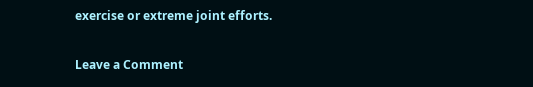exercise or extreme joint efforts.

Leave a Comment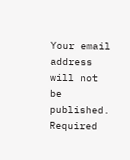Your email address will not be published. Required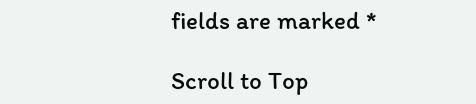fields are marked *

Scroll to Top